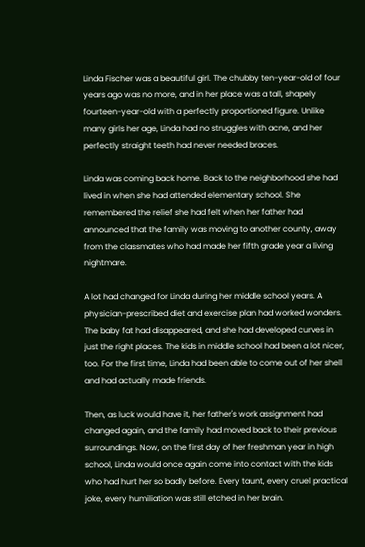Linda Fischer was a beautiful girl. The chubby ten-year-old of four years ago was no more, and in her place was a tall, shapely fourteen-year-old with a perfectly proportioned figure. Unlike many girls her age, Linda had no struggles with acne, and her perfectly straight teeth had never needed braces.

Linda was coming back home. Back to the neighborhood she had lived in when she had attended elementary school. She remembered the relief she had felt when her father had announced that the family was moving to another county, away from the classmates who had made her fifth grade year a living nightmare.

A lot had changed for Linda during her middle school years. A physician-prescribed diet and exercise plan had worked wonders. The baby fat had disappeared, and she had developed curves in just the right places. The kids in middle school had been a lot nicer, too. For the first time, Linda had been able to come out of her shell and had actually made friends.

Then, as luck would have it, her father's work assignment had changed again, and the family had moved back to their previous surroundings. Now, on the first day of her freshman year in high school, Linda would once again come into contact with the kids who had hurt her so badly before. Every taunt, every cruel practical joke, every humiliation was still etched in her brain.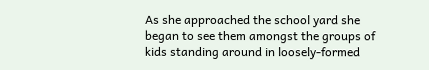As she approached the school yard she began to see them amongst the groups of kids standing around in loosely-formed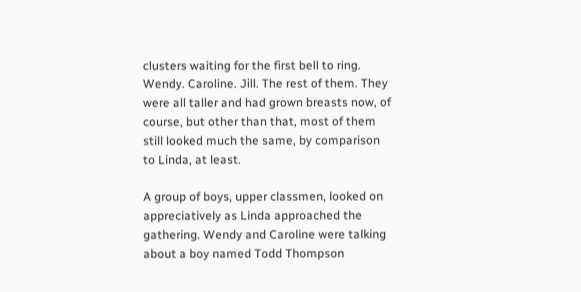clusters waiting for the first bell to ring. Wendy. Caroline. Jill. The rest of them. They were all taller and had grown breasts now, of course, but other than that, most of them still looked much the same, by comparison to Linda, at least.

A group of boys, upper classmen, looked on appreciatively as Linda approached the gathering. Wendy and Caroline were talking about a boy named Todd Thompson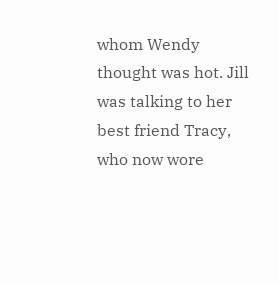whom Wendy thought was hot. Jill was talking to her best friend Tracy, who now wore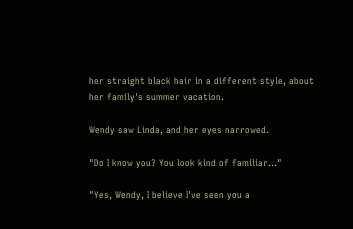her straight black hair in a different style, about her family's summer vacation.

Wendy saw Linda, and her eyes narrowed.

"Do I know you? You look kind of familiar..."

"Yes, Wendy, I believe I've seen you a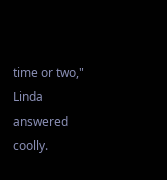time or two," Linda answered coolly.